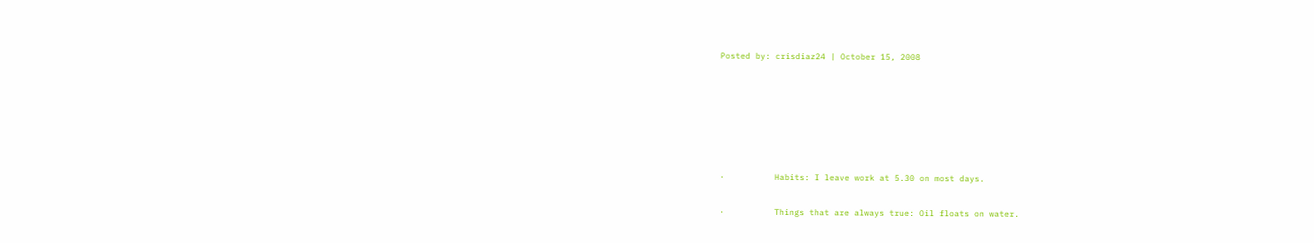Posted by: crisdiaz24 | October 15, 2008






·          Habits: I leave work at 5.30 on most days.

·          Things that are always true: Oil floats on water.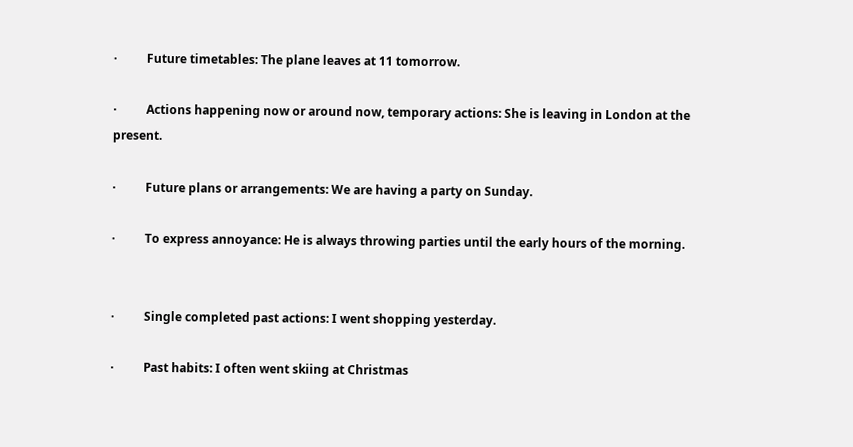·          Future timetables: The plane leaves at 11 tomorrow.

·          Actions happening now or around now, temporary actions: She is leaving in London at the present.

·          Future plans or arrangements: We are having a party on Sunday.

·          To express annoyance: He is always throwing parties until the early hours of the morning.


·          Single completed past actions: I went shopping yesterday.

·          Past habits: I often went skiing at Christmas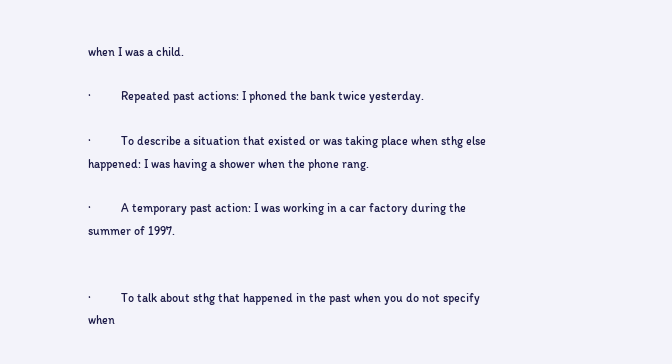when I was a child.

·          Repeated past actions: I phoned the bank twice yesterday.

·          To describe a situation that existed or was taking place when sthg else happened: I was having a shower when the phone rang.

·          A temporary past action: I was working in a car factory during the summer of 1997.


·          To talk about sthg that happened in the past when you do not specify when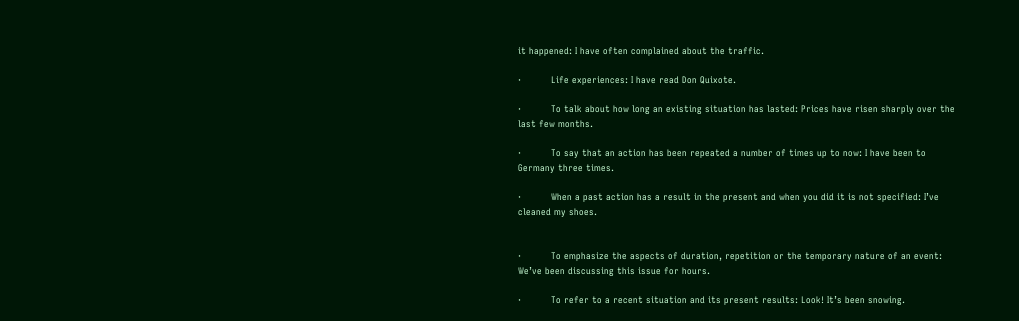it happened: I have often complained about the traffic.

·          Life experiences: I have read Don Quixote.

·          To talk about how long an existing situation has lasted: Prices have risen sharply over the last few months.

·          To say that an action has been repeated a number of times up to now: I have been to Germany three times.

·          When a past action has a result in the present and when you did it is not specified: I’ve cleaned my shoes.


·          To emphasize the aspects of duration, repetition or the temporary nature of an event: We’ve been discussing this issue for hours.

·          To refer to a recent situation and its present results: Look! It’s been snowing.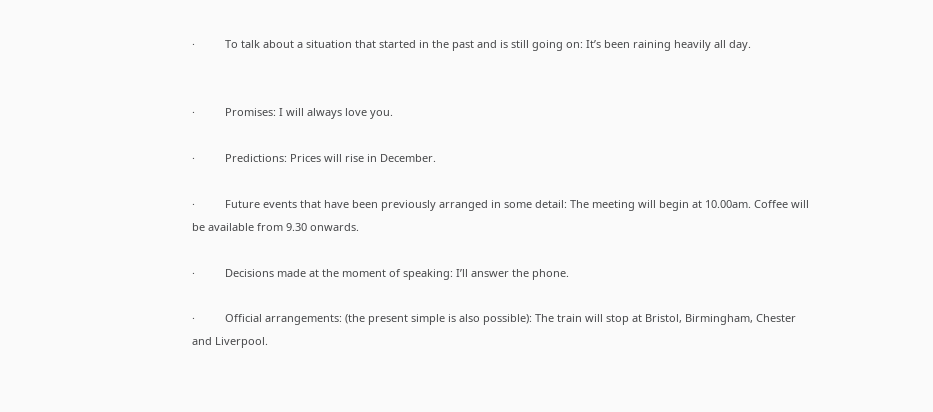·          To talk about a situation that started in the past and is still going on: It’s been raining heavily all day.


·          Promises: I will always love you.

·          Predictions: Prices will rise in December.

·          Future events that have been previously arranged in some detail: The meeting will begin at 10.00am. Coffee will be available from 9.30 onwards.

·          Decisions made at the moment of speaking: I’ll answer the phone.

·          Official arrangements: (the present simple is also possible): The train will stop at Bristol, Birmingham, Chester and Liverpool.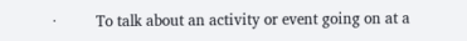·          To talk about an activity or event going on at a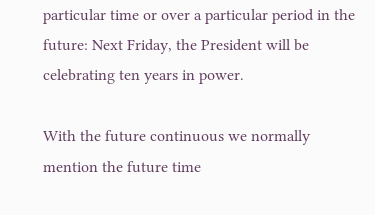particular time or over a particular period in the future: Next Friday, the President will be celebrating ten years in power.

With the future continuous we normally mention the future time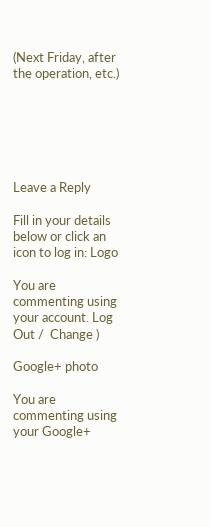(Next Friday, after the operation, etc.)






Leave a Reply

Fill in your details below or click an icon to log in: Logo

You are commenting using your account. Log Out /  Change )

Google+ photo

You are commenting using your Google+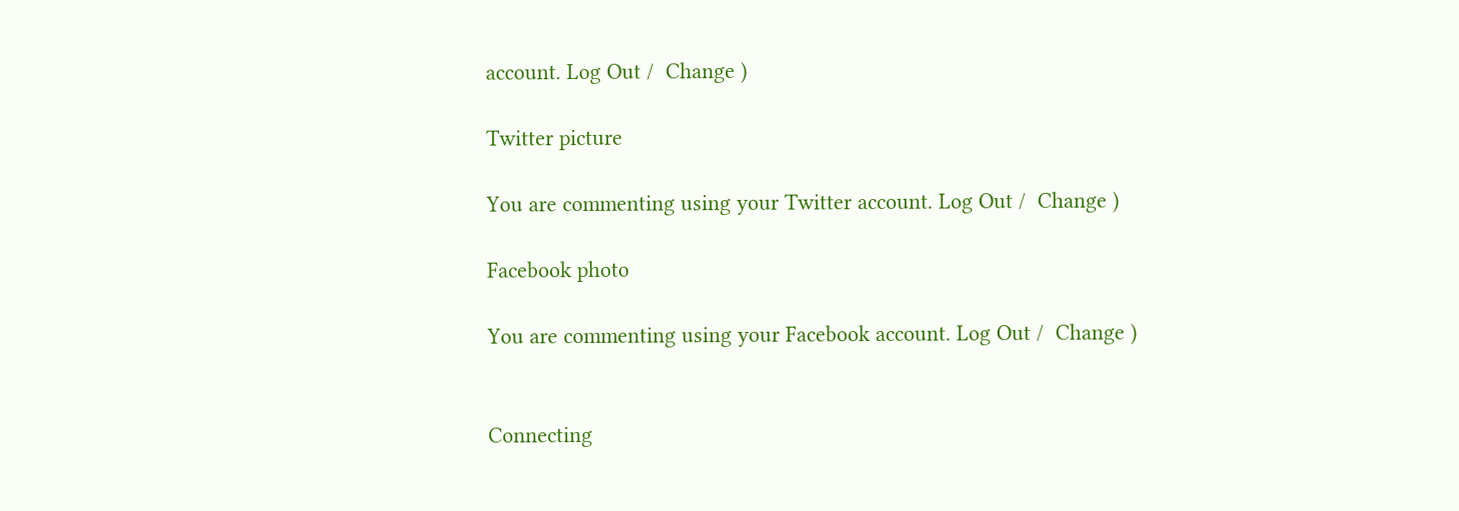account. Log Out /  Change )

Twitter picture

You are commenting using your Twitter account. Log Out /  Change )

Facebook photo

You are commenting using your Facebook account. Log Out /  Change )


Connecting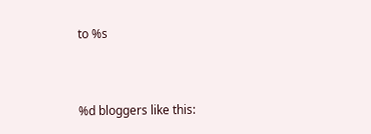to %s


%d bloggers like this: